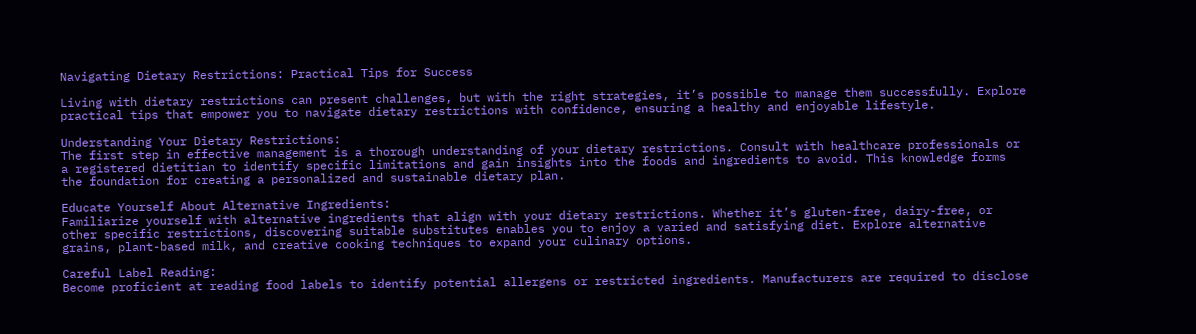Navigating Dietary Restrictions: Practical Tips for Success

Living with dietary restrictions can present challenges, but with the right strategies, it’s possible to manage them successfully. Explore practical tips that empower you to navigate dietary restrictions with confidence, ensuring a healthy and enjoyable lifestyle.

Understanding Your Dietary Restrictions:
The first step in effective management is a thorough understanding of your dietary restrictions. Consult with healthcare professionals or a registered dietitian to identify specific limitations and gain insights into the foods and ingredients to avoid. This knowledge forms the foundation for creating a personalized and sustainable dietary plan.

Educate Yourself About Alternative Ingredients:
Familiarize yourself with alternative ingredients that align with your dietary restrictions. Whether it’s gluten-free, dairy-free, or other specific restrictions, discovering suitable substitutes enables you to enjoy a varied and satisfying diet. Explore alternative grains, plant-based milk, and creative cooking techniques to expand your culinary options.

Careful Label Reading:
Become proficient at reading food labels to identify potential allergens or restricted ingredients. Manufacturers are required to disclose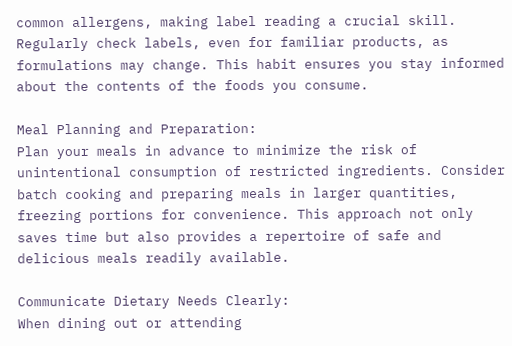common allergens, making label reading a crucial skill. Regularly check labels, even for familiar products, as formulations may change. This habit ensures you stay informed about the contents of the foods you consume.

Meal Planning and Preparation:
Plan your meals in advance to minimize the risk of unintentional consumption of restricted ingredients. Consider batch cooking and preparing meals in larger quantities, freezing portions for convenience. This approach not only saves time but also provides a repertoire of safe and delicious meals readily available.

Communicate Dietary Needs Clearly:
When dining out or attending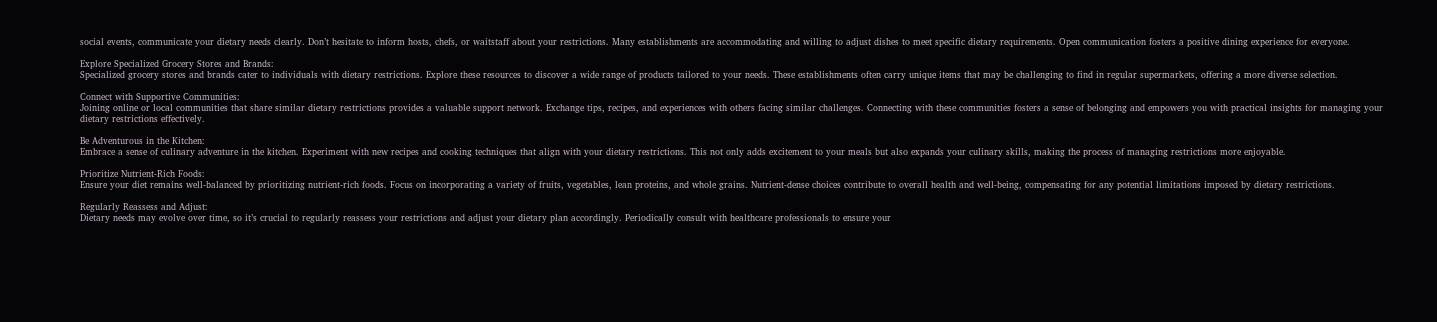social events, communicate your dietary needs clearly. Don’t hesitate to inform hosts, chefs, or waitstaff about your restrictions. Many establishments are accommodating and willing to adjust dishes to meet specific dietary requirements. Open communication fosters a positive dining experience for everyone.

Explore Specialized Grocery Stores and Brands:
Specialized grocery stores and brands cater to individuals with dietary restrictions. Explore these resources to discover a wide range of products tailored to your needs. These establishments often carry unique items that may be challenging to find in regular supermarkets, offering a more diverse selection.

Connect with Supportive Communities:
Joining online or local communities that share similar dietary restrictions provides a valuable support network. Exchange tips, recipes, and experiences with others facing similar challenges. Connecting with these communities fosters a sense of belonging and empowers you with practical insights for managing your dietary restrictions effectively.

Be Adventurous in the Kitchen:
Embrace a sense of culinary adventure in the kitchen. Experiment with new recipes and cooking techniques that align with your dietary restrictions. This not only adds excitement to your meals but also expands your culinary skills, making the process of managing restrictions more enjoyable.

Prioritize Nutrient-Rich Foods:
Ensure your diet remains well-balanced by prioritizing nutrient-rich foods. Focus on incorporating a variety of fruits, vegetables, lean proteins, and whole grains. Nutrient-dense choices contribute to overall health and well-being, compensating for any potential limitations imposed by dietary restrictions.

Regularly Reassess and Adjust:
Dietary needs may evolve over time, so it’s crucial to regularly reassess your restrictions and adjust your dietary plan accordingly. Periodically consult with healthcare professionals to ensure your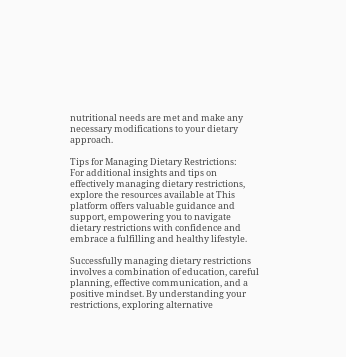nutritional needs are met and make any necessary modifications to your dietary approach.

Tips for Managing Dietary Restrictions:
For additional insights and tips on effectively managing dietary restrictions, explore the resources available at This platform offers valuable guidance and support, empowering you to navigate dietary restrictions with confidence and embrace a fulfilling and healthy lifestyle.

Successfully managing dietary restrictions involves a combination of education, careful planning, effective communication, and a positive mindset. By understanding your restrictions, exploring alternative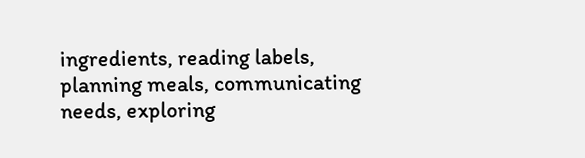ingredients, reading labels, planning meals, communicating needs, exploring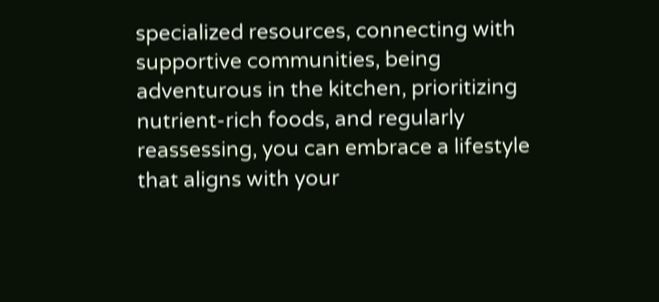specialized resources, connecting with supportive communities, being adventurous in the kitchen, prioritizing nutrient-rich foods, and regularly reassessing, you can embrace a lifestyle that aligns with your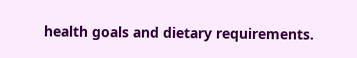health goals and dietary requirements.